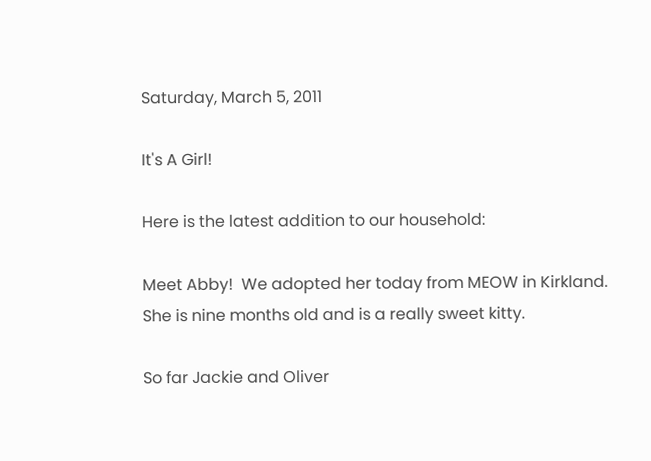Saturday, March 5, 2011

It's A Girl!

Here is the latest addition to our household:

Meet Abby!  We adopted her today from MEOW in Kirkland.  She is nine months old and is a really sweet kitty.

So far Jackie and Oliver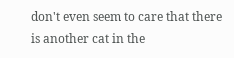don't even seem to care that there is another cat in the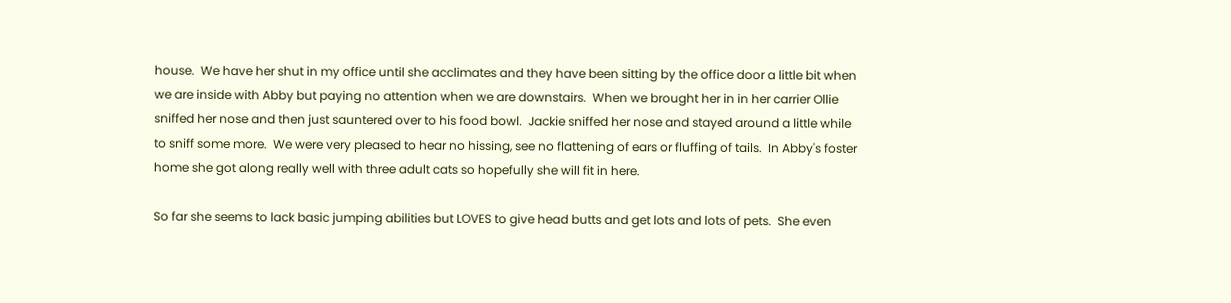house.  We have her shut in my office until she acclimates and they have been sitting by the office door a little bit when we are inside with Abby but paying no attention when we are downstairs.  When we brought her in in her carrier Ollie sniffed her nose and then just sauntered over to his food bowl.  Jackie sniffed her nose and stayed around a little while to sniff some more.  We were very pleased to hear no hissing, see no flattening of ears or fluffing of tails.  In Abby's foster home she got along really well with three adult cats so hopefully she will fit in here.

So far she seems to lack basic jumping abilities but LOVES to give head butts and get lots and lots of pets.  She even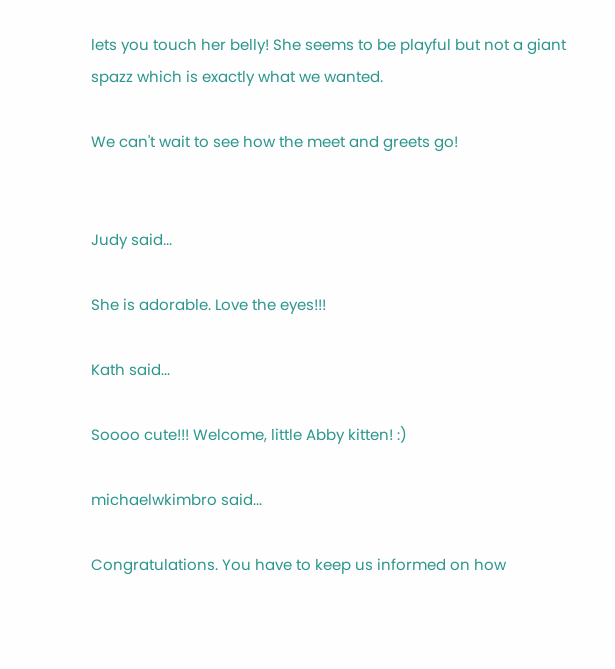lets you touch her belly! She seems to be playful but not a giant spazz which is exactly what we wanted.

We can't wait to see how the meet and greets go!


Judy said...

She is adorable. Love the eyes!!!

Kath said...

Soooo cute!!! Welcome, little Abby kitten! :)

michaelwkimbro said...

Congratulations. You have to keep us informed on how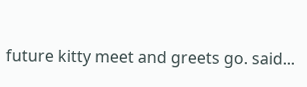future kitty meet and greets go. said...